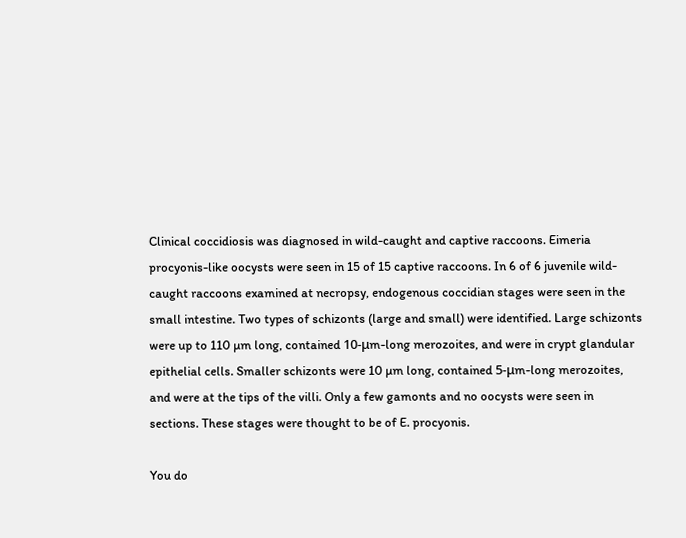Clinical coccidiosis was diagnosed in wild-caught and captive raccoons. Eimeria procyonis-like oocysts were seen in 15 of 15 captive raccoons. In 6 of 6 juvenile wild-caught raccoons examined at necropsy, endogenous coccidian stages were seen in the small intestine. Two types of schizonts (large and small) were identified. Large schizonts were up to 110 µm long, contained 10-μm-long merozoites, and were in crypt glandular epithelial cells. Smaller schizonts were 10 µm long, contained 5-μm-long merozoites, and were at the tips of the villi. Only a few gamonts and no oocysts were seen in sections. These stages were thought to be of E. procyonis.

You do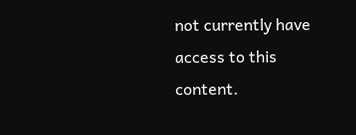not currently have access to this content.